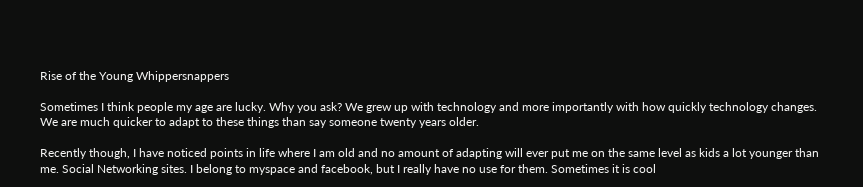Rise of the Young Whippersnappers

Sometimes I think people my age are lucky. Why you ask? We grew up with technology and more importantly with how quickly technology changes. We are much quicker to adapt to these things than say someone twenty years older.

Recently though, I have noticed points in life where I am old and no amount of adapting will ever put me on the same level as kids a lot younger than me. Social Networking sites. I belong to myspace and facebook, but I really have no use for them. Sometimes it is cool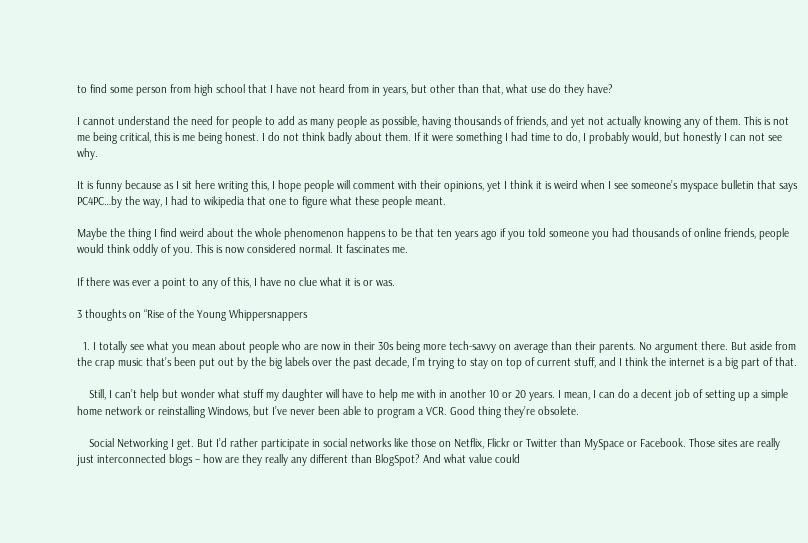to find some person from high school that I have not heard from in years, but other than that, what use do they have?

I cannot understand the need for people to add as many people as possible, having thousands of friends, and yet not actually knowing any of them. This is not me being critical, this is me being honest. I do not think badly about them. If it were something I had time to do, I probably would, but honestly I can not see why.

It is funny because as I sit here writing this, I hope people will comment with their opinions, yet I think it is weird when I see someone’s myspace bulletin that says PC4PC…by the way, I had to wikipedia that one to figure what these people meant.

Maybe the thing I find weird about the whole phenomenon happens to be that ten years ago if you told someone you had thousands of online friends, people would think oddly of you. This is now considered normal. It fascinates me.

If there was ever a point to any of this, I have no clue what it is or was.

3 thoughts on “Rise of the Young Whippersnappers

  1. I totally see what you mean about people who are now in their 30s being more tech-savvy on average than their parents. No argument there. But aside from the crap music that’s been put out by the big labels over the past decade, I’m trying to stay on top of current stuff, and I think the internet is a big part of that.

    Still, I can’t help but wonder what stuff my daughter will have to help me with in another 10 or 20 years. I mean, I can do a decent job of setting up a simple home network or reinstalling Windows, but I’ve never been able to program a VCR. Good thing they’re obsolete.

    Social Networking I get. But I’d rather participate in social networks like those on Netflix, Flickr or Twitter than MySpace or Facebook. Those sites are really just interconnected blogs – how are they really any different than BlogSpot? And what value could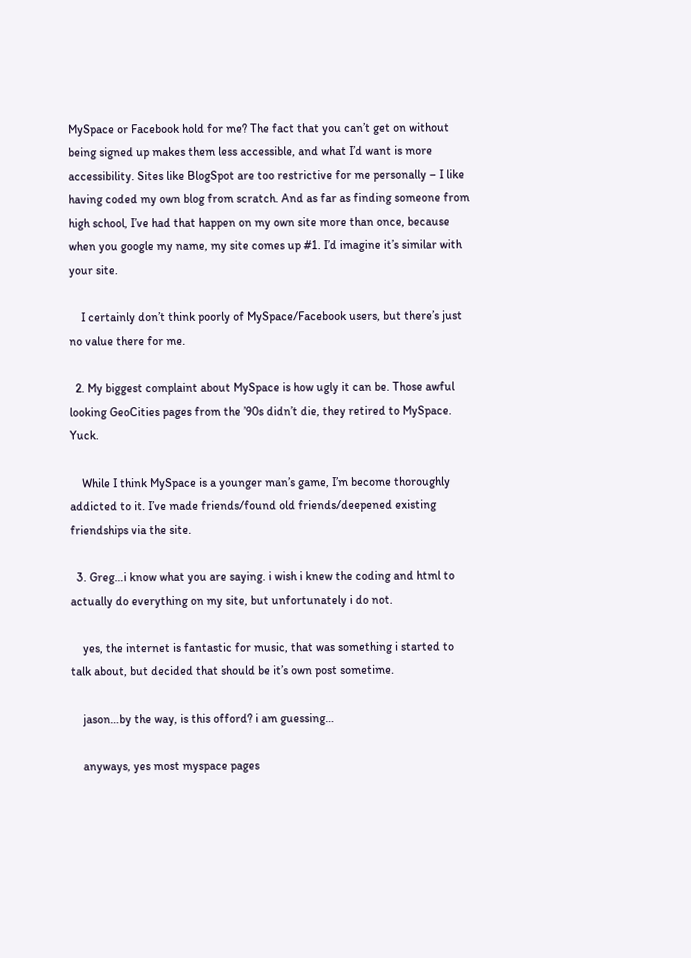MySpace or Facebook hold for me? The fact that you can’t get on without being signed up makes them less accessible, and what I’d want is more accessibility. Sites like BlogSpot are too restrictive for me personally – I like having coded my own blog from scratch. And as far as finding someone from high school, I’ve had that happen on my own site more than once, because when you google my name, my site comes up #1. I’d imagine it’s similar with your site.

    I certainly don’t think poorly of MySpace/Facebook users, but there’s just no value there for me.

  2. My biggest complaint about MySpace is how ugly it can be. Those awful looking GeoCities pages from the ’90s didn’t die, they retired to MySpace. Yuck.

    While I think MySpace is a younger man’s game, I’m become thoroughly addicted to it. I’ve made friends/found old friends/deepened existing friendships via the site.

  3. Greg…i know what you are saying. i wish i knew the coding and html to actually do everything on my site, but unfortunately i do not.

    yes, the internet is fantastic for music, that was something i started to talk about, but decided that should be it’s own post sometime.

    jason…by the way, is this offord? i am guessing…

    anyways, yes most myspace pages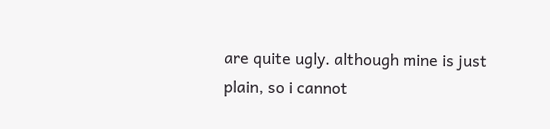are quite ugly. although mine is just plain, so i cannot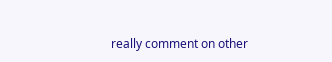really comment on other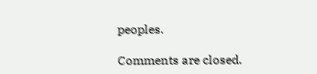peoples.

Comments are closed.